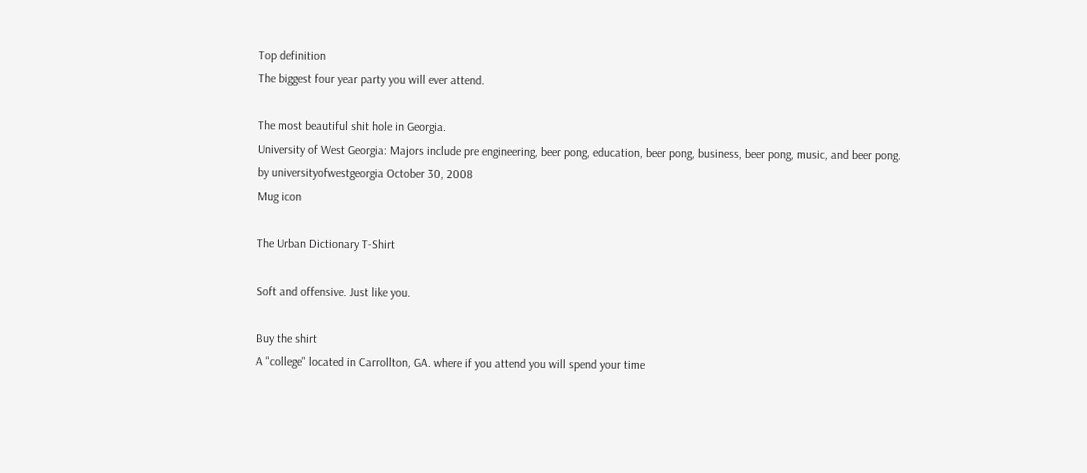Top definition
The biggest four year party you will ever attend.

The most beautiful shit hole in Georgia.
University of West Georgia: Majors include pre engineering, beer pong, education, beer pong, business, beer pong, music, and beer pong.
by universityofwestgeorgia October 30, 2008
Mug icon

The Urban Dictionary T-Shirt

Soft and offensive. Just like you.

Buy the shirt
A "college" located in Carrollton, GA. where if you attend you will spend your time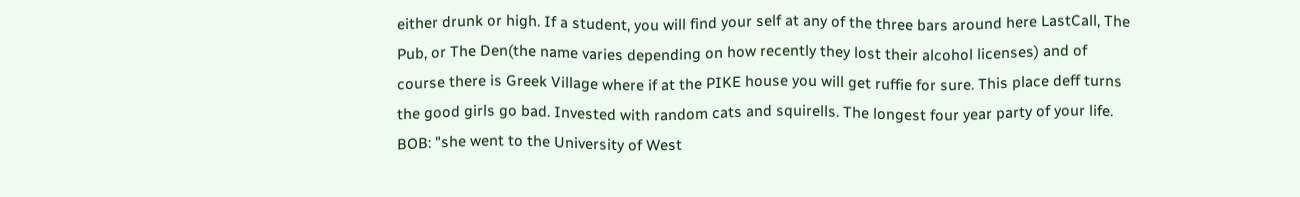either drunk or high. If a student, you will find your self at any of the three bars around here LastCall, The Pub, or The Den(the name varies depending on how recently they lost their alcohol licenses) and of course there is Greek Village where if at the PIKE house you will get ruffie for sure. This place deff turns the good girls go bad. Invested with random cats and squirells. The longest four year party of your life.
BOB: "she went to the University of West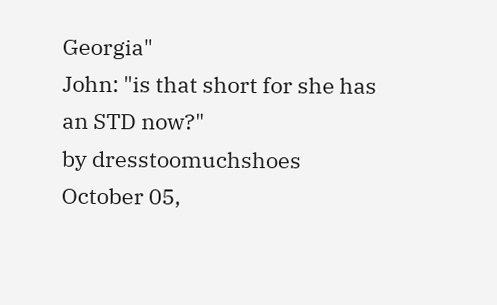Georgia"
John: "is that short for she has an STD now?"
by dresstoomuchshoes October 05,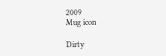2009
Mug icon

Dirty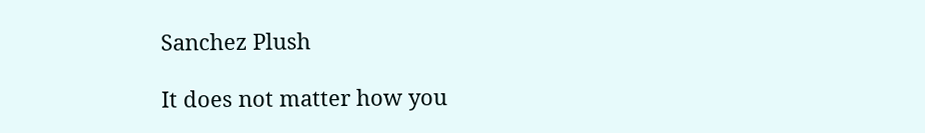Sanchez Plush

It does not matter how you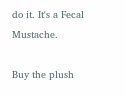do it. It's a Fecal Mustache.

Buy the plush